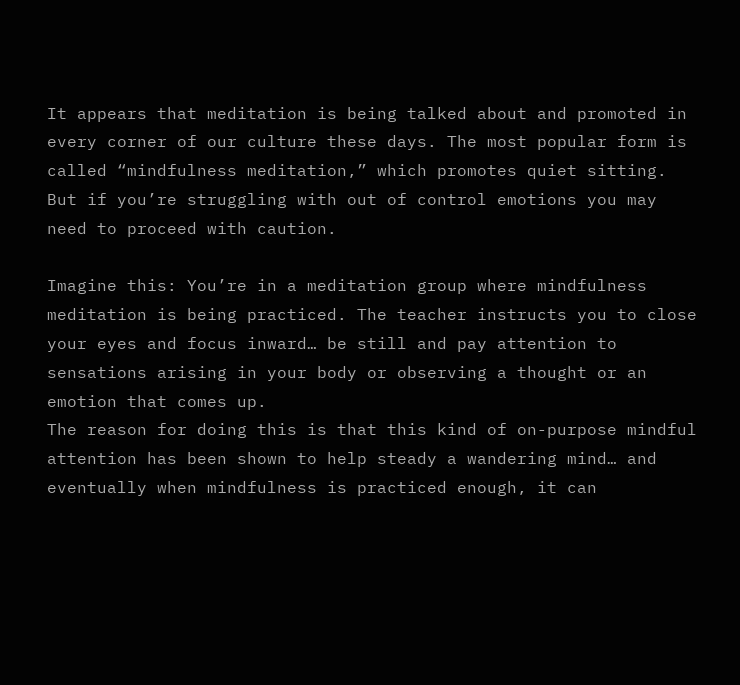It appears that meditation is being talked about and promoted in every corner of our culture these days. The most popular form is called “mindfulness meditation,” which promotes quiet sitting. But if you’re struggling with out of control emotions you may need to proceed with caution.

Imagine this: You’re in a meditation group where mindfulness meditation is being practiced. The teacher instructs you to close your eyes and focus inward… be still and pay attention to sensations arising in your body or observing a thought or an emotion that comes up.
The reason for doing this is that this kind of on-purpose mindful attention has been shown to help steady a wandering mind… and eventually when mindfulness is practiced enough, it can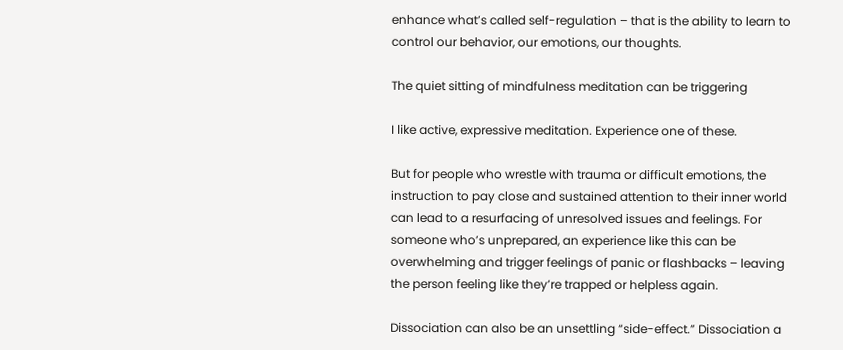enhance what’s called self-regulation – that is the ability to learn to control our behavior, our emotions, our thoughts.

The quiet sitting of mindfulness meditation can be triggering

I like active, expressive meditation. Experience one of these.

But for people who wrestle with trauma or difficult emotions, the instruction to pay close and sustained attention to their inner world can lead to a resurfacing of unresolved issues and feelings. For someone who’s unprepared, an experience like this can be overwhelming and trigger feelings of panic or flashbacks – leaving the person feeling like they’re trapped or helpless again.

Dissociation can also be an unsettling “side-effect.” Dissociation a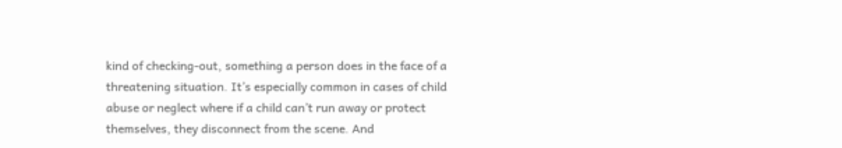kind of checking-out, something a person does in the face of a threatening situation. It’s especially common in cases of child abuse or neglect where if a child can’t run away or protect themselves, they disconnect from the scene. And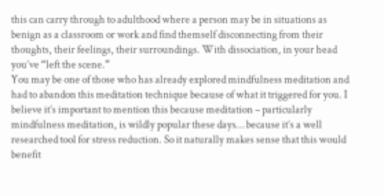this can carry through to adulthood where a person may be in situations as benign as a classroom or work and find themself disconnecting from their thoughts, their feelings, their surroundings. With dissociation, in your head you’ve “left the scene.”
You may be one of those who has already explored mindfulness meditation and had to abandon this meditation technique because of what it triggered for you. I believe it’s important to mention this because meditation – particularly mindfulness meditation, is wildly popular these days… because it’s a well researched tool for stress reduction. So it naturally makes sense that this would benefit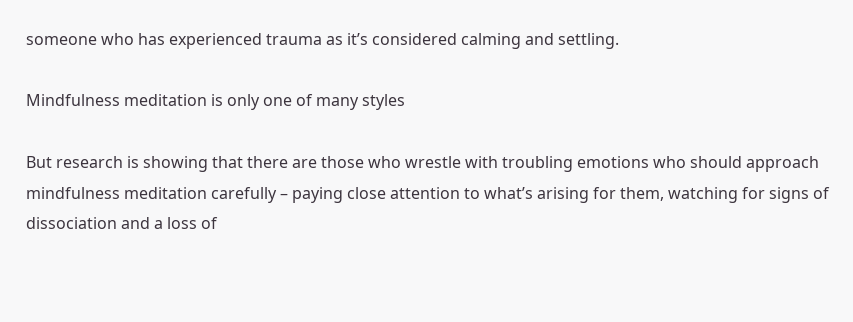someone who has experienced trauma as it’s considered calming and settling.

Mindfulness meditation is only one of many styles

But research is showing that there are those who wrestle with troubling emotions who should approach mindfulness meditation carefully – paying close attention to what’s arising for them, watching for signs of dissociation and a loss of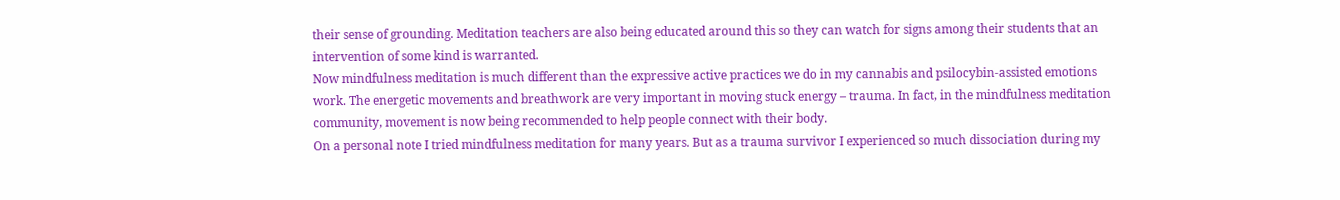their sense of grounding. Meditation teachers are also being educated around this so they can watch for signs among their students that an intervention of some kind is warranted.
Now mindfulness meditation is much different than the expressive active practices we do in my cannabis and psilocybin-assisted emotions work. The energetic movements and breathwork are very important in moving stuck energy – trauma. In fact, in the mindfulness meditation community, movement is now being recommended to help people connect with their body.
On a personal note I tried mindfulness meditation for many years. But as a trauma survivor I experienced so much dissociation during my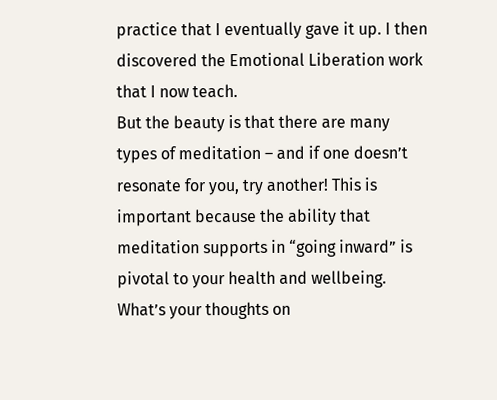practice that I eventually gave it up. I then discovered the Emotional Liberation work that I now teach.
But the beauty is that there are many types of meditation – and if one doesn’t resonate for you, try another! This is important because the ability that meditation supports in “going inward” is pivotal to your health and wellbeing.
What’s your thoughts on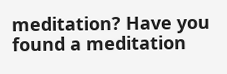meditation? Have you found a meditation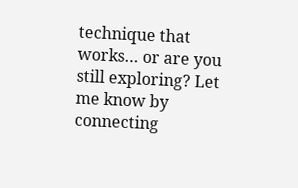technique that works… or are you still exploring? Let me know by connecting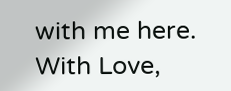with me here.
With Love,